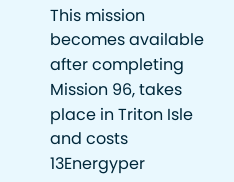This mission becomes available after completing Mission 96, takes place in Triton Isle and costs 13Energyper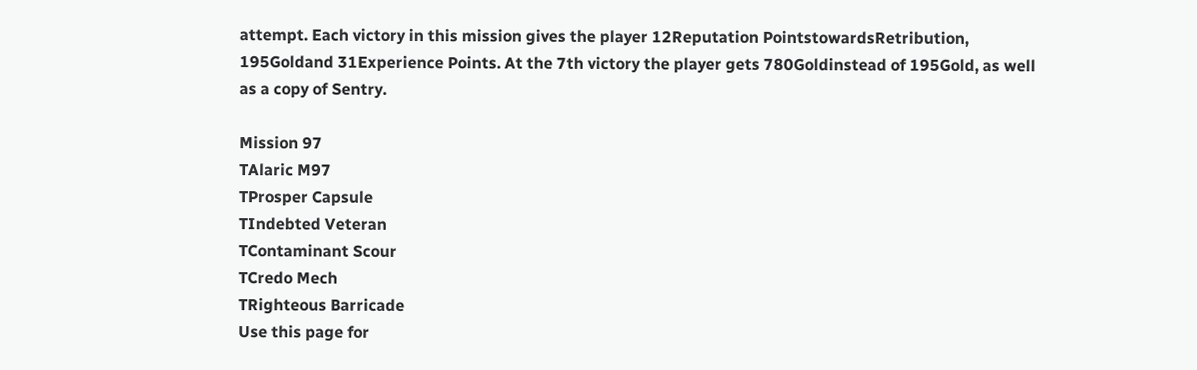attempt. Each victory in this mission gives the player 12Reputation PointstowardsRetribution, 195Goldand 31Experience Points. At the 7th victory the player gets 780Goldinstead of 195Gold, as well as a copy of Sentry.

Mission 97
TAlaric M97
TProsper Capsule
TIndebted Veteran
TContaminant Scour
TCredo Mech
TRighteous Barricade
Use this page for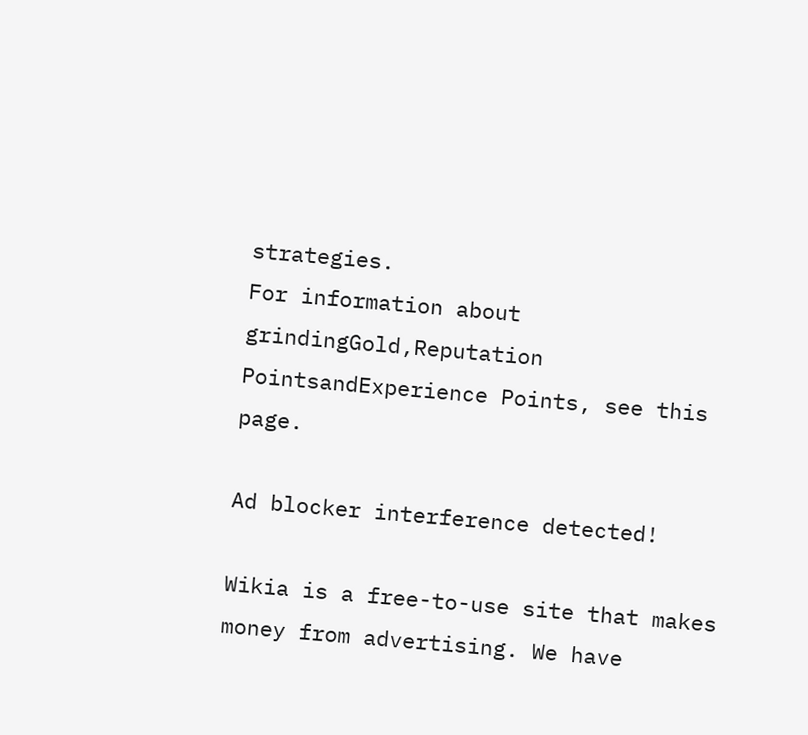strategies.
For information about grindingGold,Reputation PointsandExperience Points, see this page.

Ad blocker interference detected!

Wikia is a free-to-use site that makes money from advertising. We have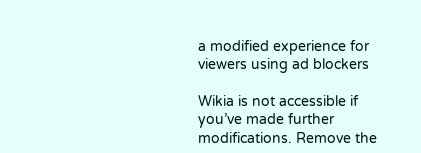a modified experience for viewers using ad blockers

Wikia is not accessible if you’ve made further modifications. Remove the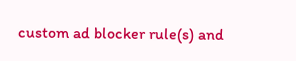custom ad blocker rule(s) and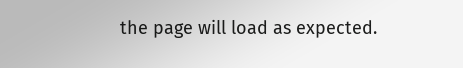the page will load as expected.